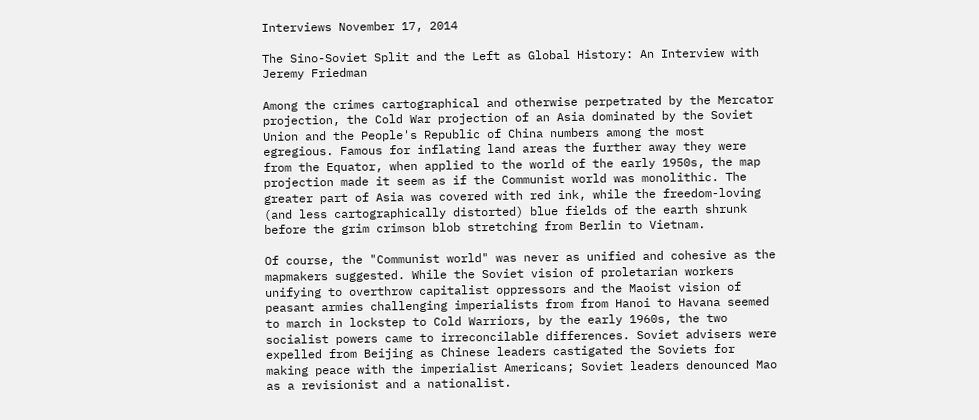Interviews November 17, 2014

The Sino-Soviet Split and the Left as Global History: An Interview with Jeremy Friedman

Among the crimes cartographical and otherwise perpetrated by the Mercator projection, the Cold War projection of an Asia dominated by the Soviet Union and the People's Republic of China numbers among the most egregious. Famous for inflating land areas the further away they were from the Equator, when applied to the world of the early 1950s, the map projection made it seem as if the Communist world was monolithic. The greater part of Asia was covered with red ink, while the freedom-loving (and less cartographically distorted) blue fields of the earth shrunk before the grim crimson blob stretching from Berlin to Vietnam.

Of course, the "Communist world" was never as unified and cohesive as the mapmakers suggested. While the Soviet vision of proletarian workers unifying to overthrow capitalist oppressors and the Maoist vision of peasant armies challenging imperialists from from Hanoi to Havana seemed to march in lockstep to Cold Warriors, by the early 1960s, the two socialist powers came to irreconcilable differences. Soviet advisers were expelled from Beijing as Chinese leaders castigated the Soviets for making peace with the imperialist Americans; Soviet leaders denounced Mao as a revisionist and a nationalist.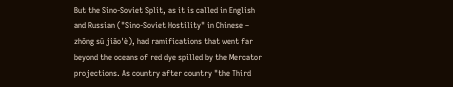But the Sino-Soviet Split, as it is called in English and Russian ("Sino-Soviet Hostility" in Chinese – zhōng sū jiāo'è), had ramifications that went far beyond the oceans of red dye spilled by the Mercator projections. As country after country "the Third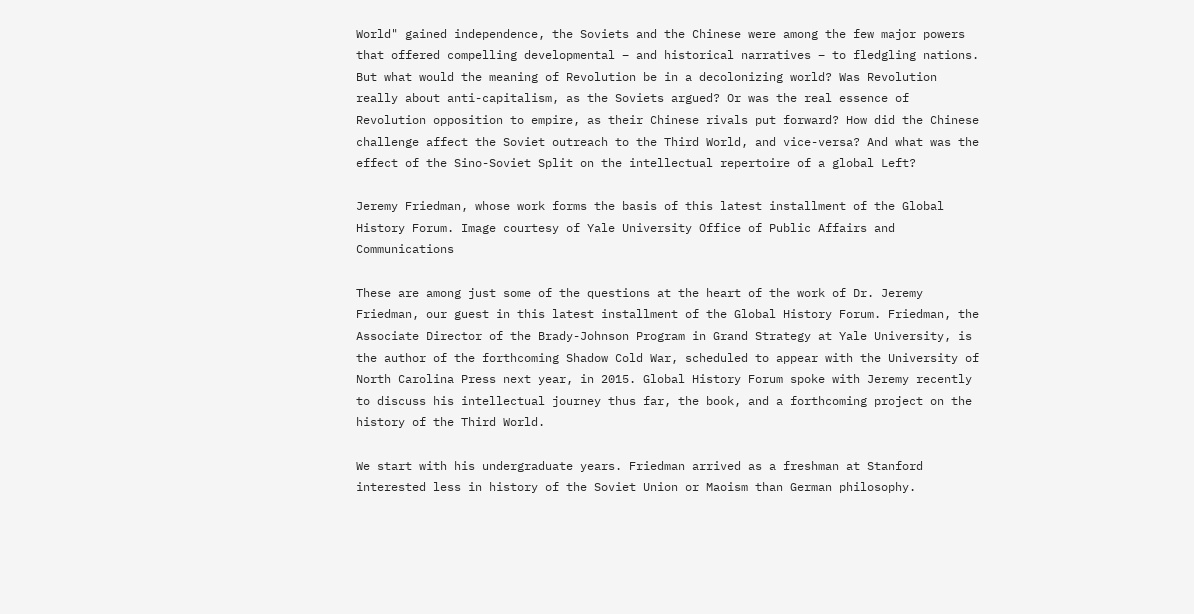World" gained independence, the Soviets and the Chinese were among the few major powers that offered compelling developmental – and historical narratives – to fledgling nations. But what would the meaning of Revolution be in a decolonizing world? Was Revolution really about anti-capitalism, as the Soviets argued? Or was the real essence of Revolution opposition to empire, as their Chinese rivals put forward? How did the Chinese challenge affect the Soviet outreach to the Third World, and vice-versa? And what was the effect of the Sino-Soviet Split on the intellectual repertoire of a global Left?

Jeremy Friedman, whose work forms the basis of this latest installment of the Global History Forum. Image courtesy of Yale University Office of Public Affairs and Communications

These are among just some of the questions at the heart of the work of Dr. Jeremy Friedman, our guest in this latest installment of the Global History Forum. Friedman, the Associate Director of the Brady-Johnson Program in Grand Strategy at Yale University, is the author of the forthcoming Shadow Cold War, scheduled to appear with the University of North Carolina Press next year, in 2015. Global History Forum spoke with Jeremy recently to discuss his intellectual journey thus far, the book, and a forthcoming project on the history of the Third World.

We start with his undergraduate years. Friedman arrived as a freshman at Stanford interested less in history of the Soviet Union or Maoism than German philosophy.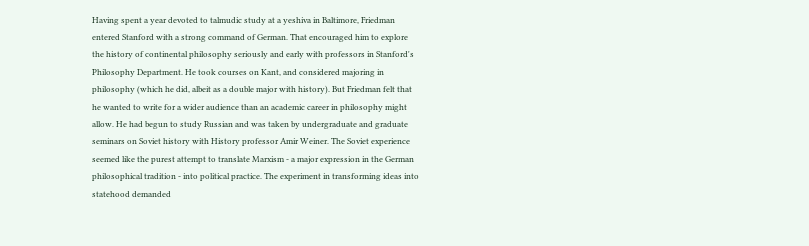Having spent a year devoted to talmudic study at a yeshiva in Baltimore, Friedman entered Stanford with a strong command of German. That encouraged him to explore the history of continental philosophy seriously and early with professors in Stanford's Philosophy Department. He took courses on Kant, and considered majoring in philosophy (which he did, albeit as a double major with history). But Friedman felt that he wanted to write for a wider audience than an academic career in philosophy might allow. He had begun to study Russian and was taken by undergraduate and graduate seminars on Soviet history with History professor Amir Weiner. The Soviet experience seemed like the purest attempt to translate Marxism - a major expression in the German philosophical tradition - into political practice. The experiment in transforming ideas into statehood demanded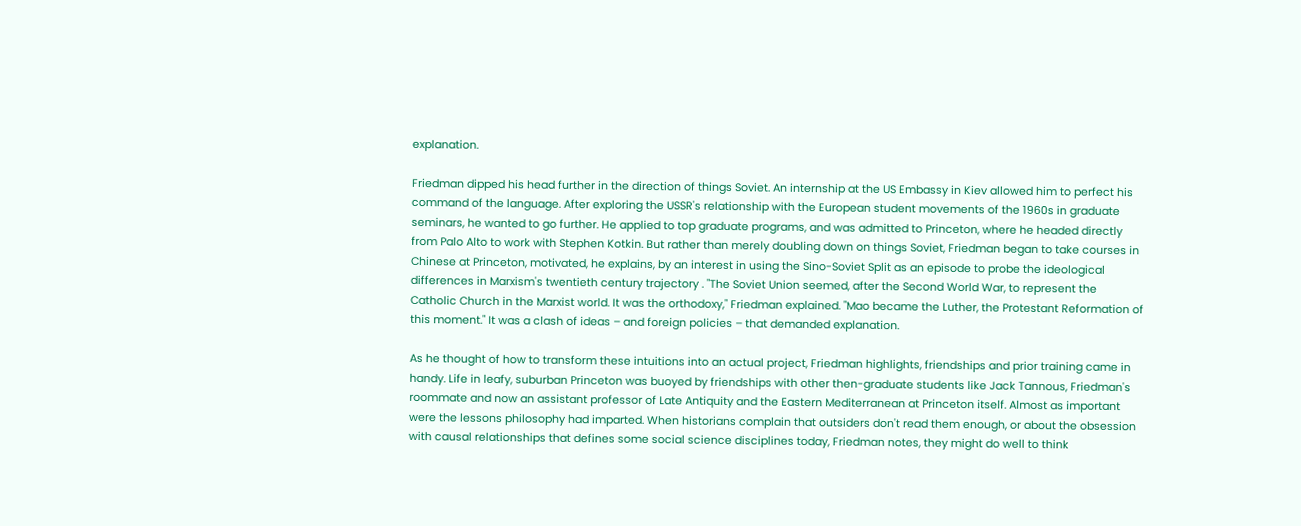explanation.

Friedman dipped his head further in the direction of things Soviet. An internship at the US Embassy in Kiev allowed him to perfect his command of the language. After exploring the USSR's relationship with the European student movements of the 1960s in graduate seminars, he wanted to go further. He applied to top graduate programs, and was admitted to Princeton, where he headed directly from Palo Alto to work with Stephen Kotkin. But rather than merely doubling down on things Soviet, Friedman began to take courses in Chinese at Princeton, motivated, he explains, by an interest in using the Sino-Soviet Split as an episode to probe the ideological differences in Marxism's twentieth century trajectory . "The Soviet Union seemed, after the Second World War, to represent the Catholic Church in the Marxist world. It was the orthodoxy," Friedman explained. "Mao became the Luther, the Protestant Reformation of this moment." It was a clash of ideas – and foreign policies – that demanded explanation.

As he thought of how to transform these intuitions into an actual project, Friedman highlights, friendships and prior training came in handy. Life in leafy, suburban Princeton was buoyed by friendships with other then-graduate students like Jack Tannous, Friedman's roommate and now an assistant professor of Late Antiquity and the Eastern Mediterranean at Princeton itself. Almost as important were the lessons philosophy had imparted. When historians complain that outsiders don't read them enough, or about the obsession with causal relationships that defines some social science disciplines today, Friedman notes, they might do well to think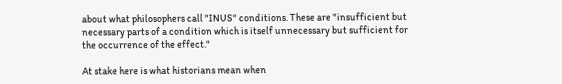about what philosophers call "INUS" conditions. These are "insufficient but necessary parts of a condition which is itself unnecessary but sufficient for the occurrence of the effect."

At stake here is what historians mean when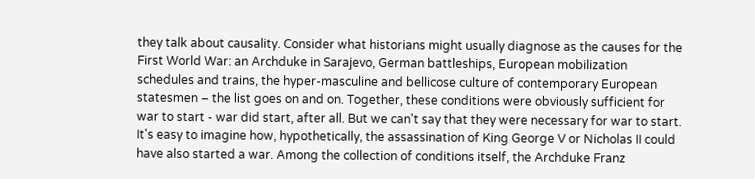they talk about causality. Consider what historians might usually diagnose as the causes for the First World War: an Archduke in Sarajevo, German battleships, European mobilization schedules and trains, the hyper-masculine and bellicose culture of contemporary European statesmen – the list goes on and on. Together, these conditions were obviously sufficient for war to start - war did start, after all. But we can't say that they were necessary for war to start. It's easy to imagine how, hypothetically, the assassination of King George V or Nicholas II could have also started a war. Among the collection of conditions itself, the Archduke Franz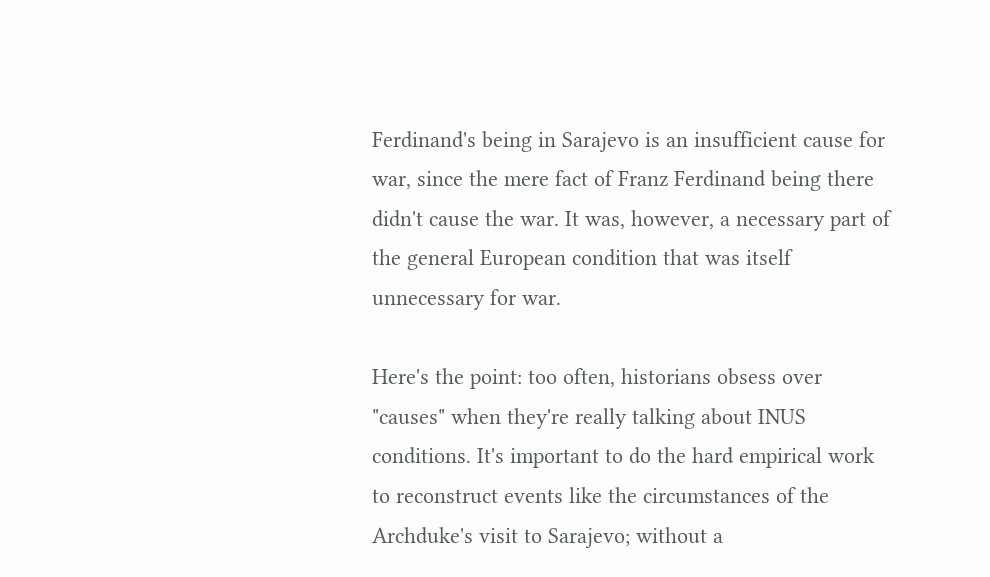Ferdinand's being in Sarajevo is an insufficient cause for war, since the mere fact of Franz Ferdinand being there didn't cause the war. It was, however, a necessary part of the general European condition that was itself unnecessary for war.

Here's the point: too often, historians obsess over "causes" when they're really talking about INUS conditions. It's important to do the hard empirical work to reconstruct events like the circumstances of the Archduke's visit to Sarajevo; without a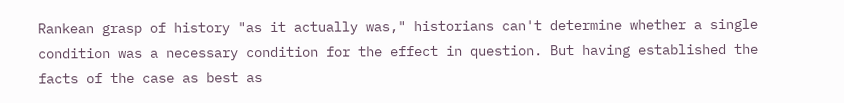Rankean grasp of history "as it actually was," historians can't determine whether a single condition was a necessary condition for the effect in question. But having established the facts of the case as best as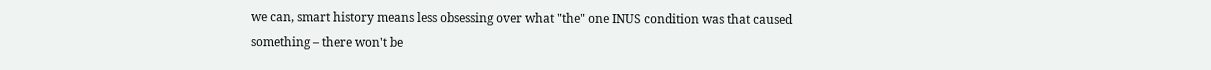we can, smart history means less obsessing over what "the" one INUS condition was that caused something – there won't be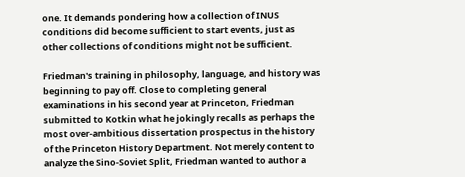one. It demands pondering how a collection of INUS conditions did become sufficient to start events, just as other collections of conditions might not be sufficient.

Friedman's training in philosophy, language, and history was beginning to pay off. Close to completing general examinations in his second year at Princeton, Friedman submitted to Kotkin what he jokingly recalls as perhaps the most over-ambitious dissertation prospectus in the history of the Princeton History Department. Not merely content to analyze the Sino-Soviet Split, Friedman wanted to author a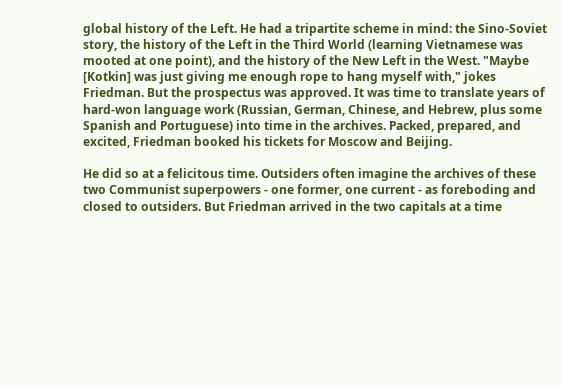global history of the Left. He had a tripartite scheme in mind: the Sino-Soviet story, the history of the Left in the Third World (learning Vietnamese was mooted at one point), and the history of the New Left in the West. "Maybe [Kotkin] was just giving me enough rope to hang myself with," jokes Friedman. But the prospectus was approved. It was time to translate years of hard-won language work (Russian, German, Chinese, and Hebrew, plus some Spanish and Portuguese) into time in the archives. Packed, prepared, and excited, Friedman booked his tickets for Moscow and Beijing.

He did so at a felicitous time. Outsiders often imagine the archives of these two Communist superpowers - one former, one current - as foreboding and closed to outsiders. But Friedman arrived in the two capitals at a time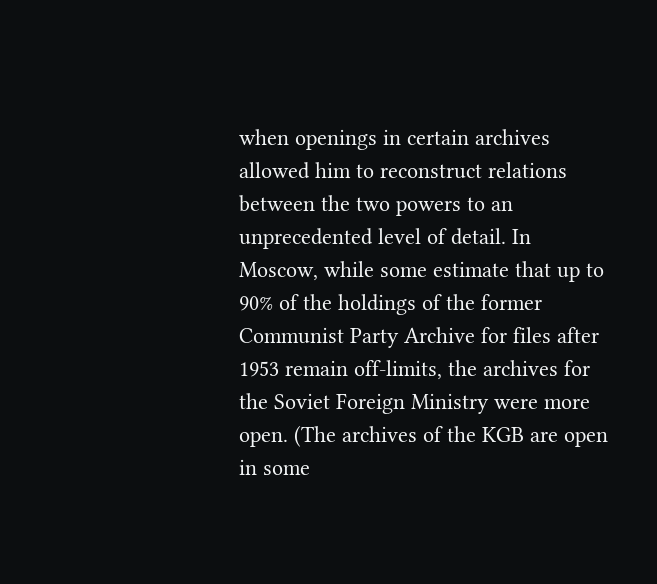when openings in certain archives allowed him to reconstruct relations between the two powers to an unprecedented level of detail. In Moscow, while some estimate that up to 90% of the holdings of the former Communist Party Archive for files after 1953 remain off-limits, the archives for the Soviet Foreign Ministry were more open. (The archives of the KGB are open in some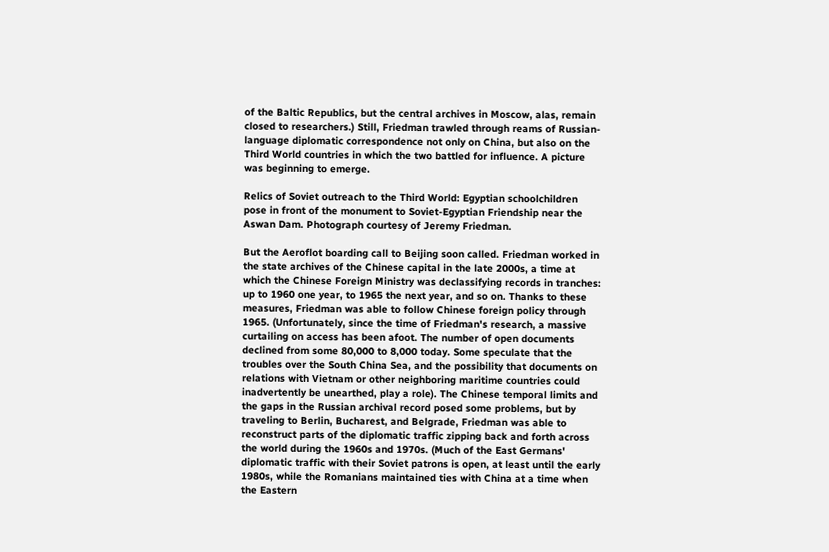of the Baltic Republics, but the central archives in Moscow, alas, remain closed to researchers.) Still, Friedman trawled through reams of Russian-language diplomatic correspondence not only on China, but also on the Third World countries in which the two battled for influence. A picture was beginning to emerge.

Relics of Soviet outreach to the Third World: Egyptian schoolchildren pose in front of the monument to Soviet-Egyptian Friendship near the Aswan Dam. Photograph courtesy of Jeremy Friedman.

But the Aeroflot boarding call to Beijing soon called. Friedman worked in the state archives of the Chinese capital in the late 2000s, a time at which the Chinese Foreign Ministry was declassifying records in tranches: up to 1960 one year, to 1965 the next year, and so on. Thanks to these measures, Friedman was able to follow Chinese foreign policy through 1965. (Unfortunately, since the time of Friedman's research, a massive curtailing on access has been afoot. The number of open documents declined from some 80,000 to 8,000 today. Some speculate that the troubles over the South China Sea, and the possibility that documents on relations with Vietnam or other neighboring maritime countries could inadvertently be unearthed, play a role). The Chinese temporal limits and the gaps in the Russian archival record posed some problems, but by traveling to Berlin, Bucharest, and Belgrade, Friedman was able to reconstruct parts of the diplomatic traffic zipping back and forth across the world during the 1960s and 1970s. (Much of the East Germans' diplomatic traffic with their Soviet patrons is open, at least until the early 1980s, while the Romanians maintained ties with China at a time when the Eastern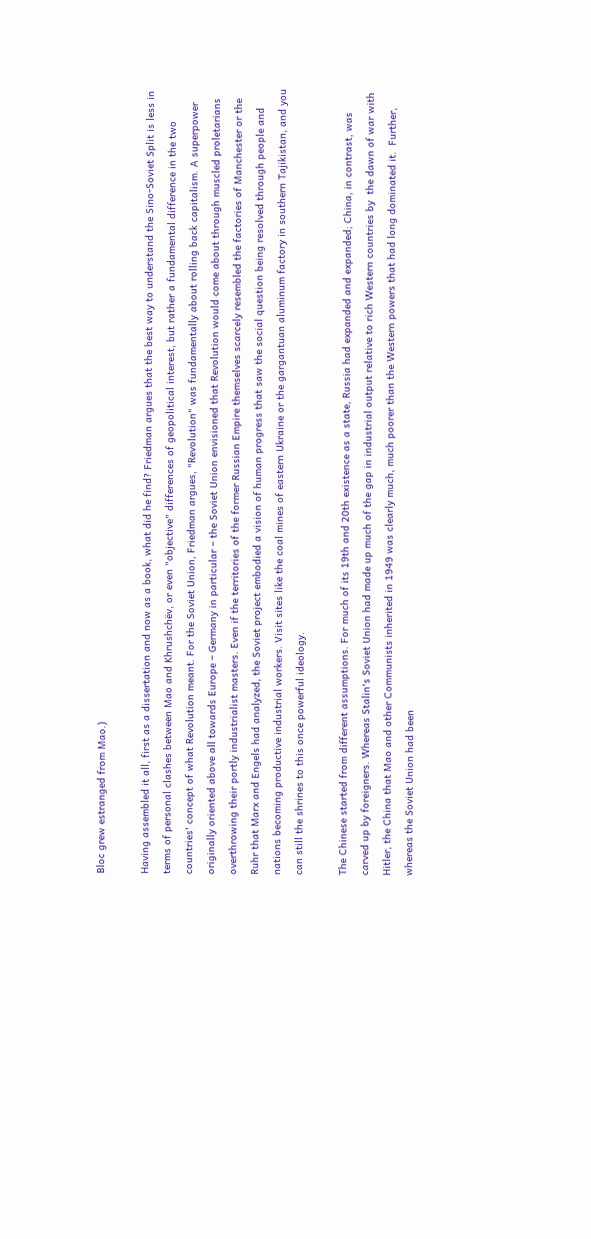Bloc grew estranged from Mao.)

Having assembled it all, first as a dissertation and now as a book, what did he find? Friedman argues that the best way to understand the Sino-Soviet Split is less in terms of personal clashes between Mao and Khrushchëv, or even "objective" differences of geopolitical interest, but rather a fundamental difference in the two countries' concept of what Revolution meant. For the Soviet Union, Friedman argues, "Revolution" was fundamentally about rolling back capitalism. A superpower originally oriented above all towards Europe – Germany in particular – the Soviet Union envisioned that Revolution would come about through muscled proletarians overthrowing their portly industrialist masters. Even if the territories of the former Russian Empire themselves scarcely resembled the factories of Manchester or the Ruhr that Marx and Engels had analyzed, the Soviet project embodied a vision of human progress that saw the social question being resolved through people and nations becoming productive industrial workers. Visit sites like the coal mines of eastern Ukraine or the gargantuan aluminum factory in southern Tajikistan, and you can still the shrines to this once powerful ideology.

The Chinese started from different assumptions. For much of its 19th and 20th existence as a state, Russia had expanded and expanded; China, in contrast, was carved up by foreigners. Whereas Stalin's Soviet Union had made up much of the gap in industrial output relative to rich Western countries by  the dawn of war with Hitler, the China that Mao and other Communists inherited in 1949 was clearly much, much poorer than the Western powers that had long dominated it.  Further, whereas the Soviet Union had been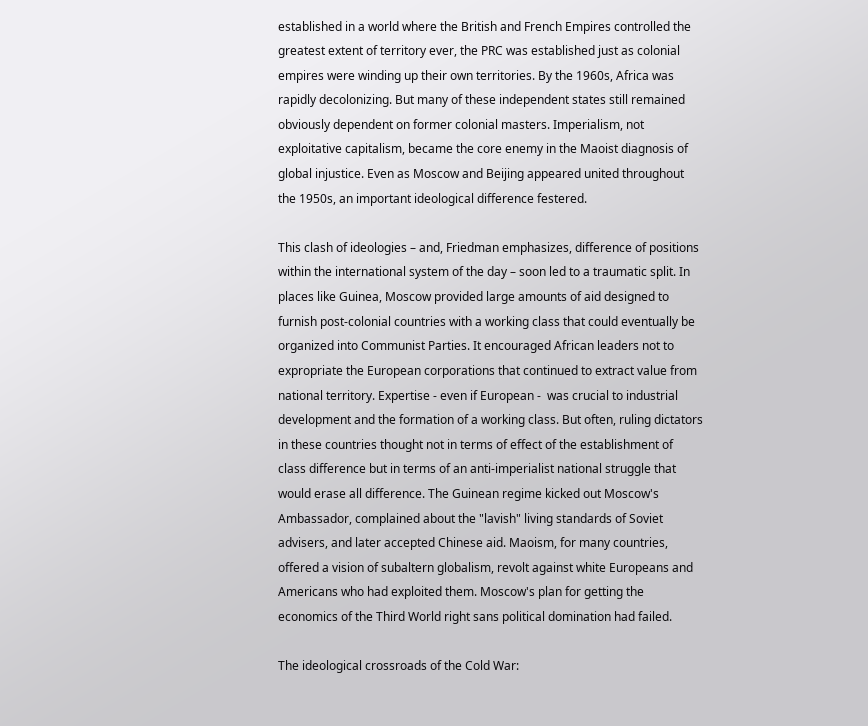established in a world where the British and French Empires controlled the greatest extent of territory ever, the PRC was established just as colonial empires were winding up their own territories. By the 1960s, Africa was rapidly decolonizing. But many of these independent states still remained obviously dependent on former colonial masters. Imperialism, not exploitative capitalism, became the core enemy in the Maoist diagnosis of global injustice. Even as Moscow and Beijing appeared united throughout the 1950s, an important ideological difference festered.

This clash of ideologies – and, Friedman emphasizes, difference of positions within the international system of the day – soon led to a traumatic split. In places like Guinea, Moscow provided large amounts of aid designed to furnish post-colonial countries with a working class that could eventually be organized into Communist Parties. It encouraged African leaders not to expropriate the European corporations that continued to extract value from national territory. Expertise - even if European -  was crucial to industrial development and the formation of a working class. But often, ruling dictators in these countries thought not in terms of effect of the establishment of class difference but in terms of an anti-imperialist national struggle that would erase all difference. The Guinean regime kicked out Moscow's Ambassador, complained about the "lavish" living standards of Soviet advisers, and later accepted Chinese aid. Maoism, for many countries, offered a vision of subaltern globalism, revolt against white Europeans and Americans who had exploited them. Moscow's plan for getting the economics of the Third World right sans political domination had failed.

The ideological crossroads of the Cold War: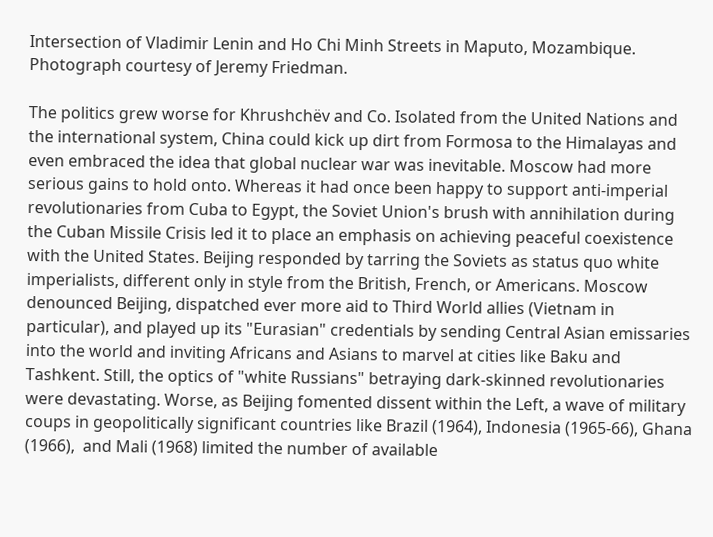Intersection of Vladimir Lenin and Ho Chi Minh Streets in Maputo, Mozambique. Photograph courtesy of Jeremy Friedman.

The politics grew worse for Khrushchëv and Co. Isolated from the United Nations and the international system, China could kick up dirt from Formosa to the Himalayas and even embraced the idea that global nuclear war was inevitable. Moscow had more serious gains to hold onto. Whereas it had once been happy to support anti-imperial revolutionaries from Cuba to Egypt, the Soviet Union's brush with annihilation during the Cuban Missile Crisis led it to place an emphasis on achieving peaceful coexistence with the United States. Beijing responded by tarring the Soviets as status quo white imperialists, different only in style from the British, French, or Americans. Moscow denounced Beijing, dispatched ever more aid to Third World allies (Vietnam in particular), and played up its "Eurasian" credentials by sending Central Asian emissaries into the world and inviting Africans and Asians to marvel at cities like Baku and Tashkent. Still, the optics of "white Russians" betraying dark-skinned revolutionaries were devastating. Worse, as Beijing fomented dissent within the Left, a wave of military coups in geopolitically significant countries like Brazil (1964), Indonesia (1965-66), Ghana (1966),  and Mali (1968) limited the number of available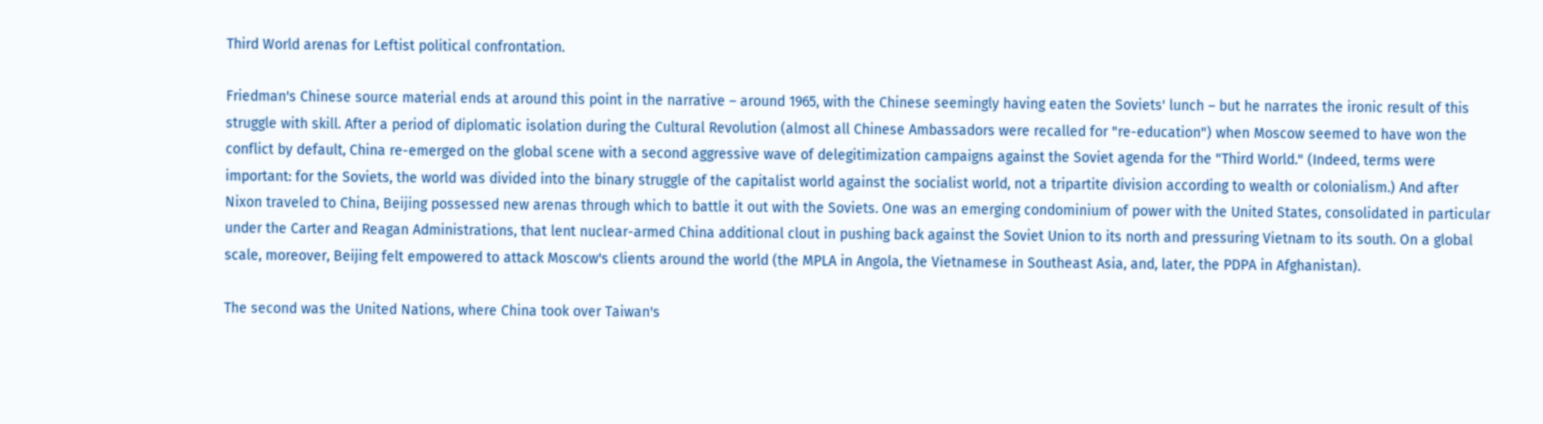Third World arenas for Leftist political confrontation.

Friedman's Chinese source material ends at around this point in the narrative – around 1965, with the Chinese seemingly having eaten the Soviets' lunch – but he narrates the ironic result of this struggle with skill. After a period of diplomatic isolation during the Cultural Revolution (almost all Chinese Ambassadors were recalled for "re-education") when Moscow seemed to have won the conflict by default, China re-emerged on the global scene with a second aggressive wave of delegitimization campaigns against the Soviet agenda for the "Third World." (Indeed, terms were important: for the Soviets, the world was divided into the binary struggle of the capitalist world against the socialist world, not a tripartite division according to wealth or colonialism.) And after Nixon traveled to China, Beijing possessed new arenas through which to battle it out with the Soviets. One was an emerging condominium of power with the United States, consolidated in particular under the Carter and Reagan Administrations, that lent nuclear-armed China additional clout in pushing back against the Soviet Union to its north and pressuring Vietnam to its south. On a global scale, moreover, Beijing felt empowered to attack Moscow's clients around the world (the MPLA in Angola, the Vietnamese in Southeast Asia, and, later, the PDPA in Afghanistan).

The second was the United Nations, where China took over Taiwan's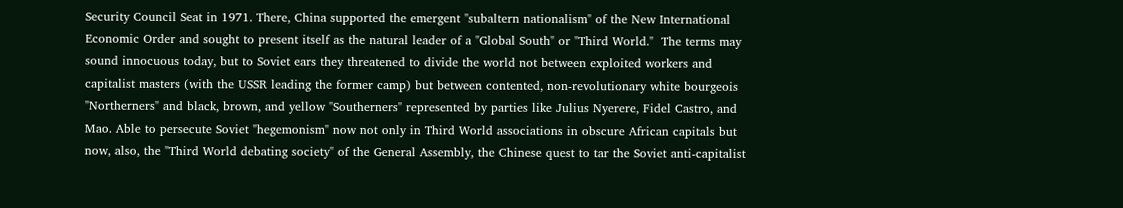Security Council Seat in 1971. There, China supported the emergent "subaltern nationalism" of the New International Economic Order and sought to present itself as the natural leader of a "Global South" or "Third World."  The terms may sound innocuous today, but to Soviet ears they threatened to divide the world not between exploited workers and capitalist masters (with the USSR leading the former camp) but between contented, non-revolutionary white bourgeois "Northerners" and black, brown, and yellow "Southerners" represented by parties like Julius Nyerere, Fidel Castro, and Mao. Able to persecute Soviet "hegemonism" now not only in Third World associations in obscure African capitals but now, also, the "Third World debating society" of the General Assembly, the Chinese quest to tar the Soviet anti-capitalist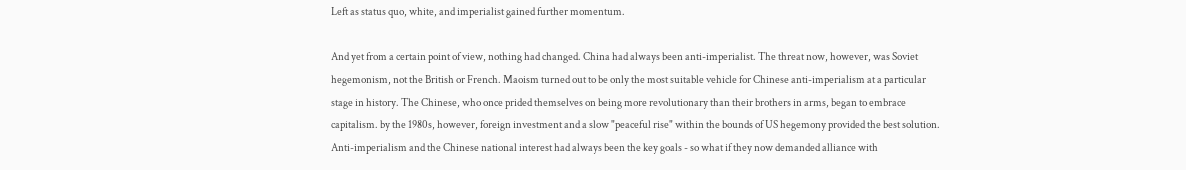Left as status quo, white, and imperialist gained further momentum.

And yet from a certain point of view, nothing had changed. China had always been anti-imperialist. The threat now, however, was Soviet hegemonism, not the British or French. Maoism turned out to be only the most suitable vehicle for Chinese anti-imperialism at a particular stage in history. The Chinese, who once prided themselves on being more revolutionary than their brothers in arms, began to embrace capitalism. by the 1980s, however, foreign investment and a slow "peaceful rise" within the bounds of US hegemony provided the best solution. Anti-imperialism and the Chinese national interest had always been the key goals - so what if they now demanded alliance with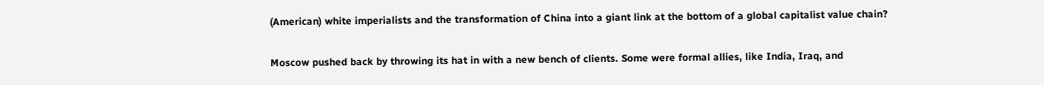(American) white imperialists and the transformation of China into a giant link at the bottom of a global capitalist value chain?

Moscow pushed back by throwing its hat in with a new bench of clients. Some were formal allies, like India, Iraq, and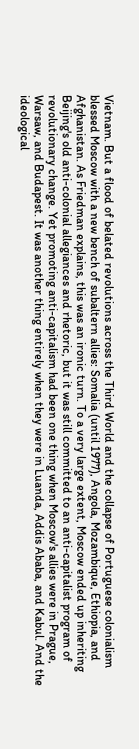Vietnam. But a flood of belated revolutions across the Third World and the collapse of Portuguese colonialism blessed Moscow with a new bench of subaltern allies: Somalia (until 1977), Angola, Mozambique, Ethiopia, and Afghanistan. As Friedman explains, this was an ironic turn. To a very large extent, Moscow ended up inheriting Beijing's old anti-colonial allegiances and rhetoric, but it was still committed to an anti-capitalist program of revolutionary change. Yet promoting anti-capitalism had been one thing when Moscow's allies were in Prague, Warsaw, and Budapest. It was another thing entirely when they were in Luanda, Addis Ababa, and Kabul. And the ideological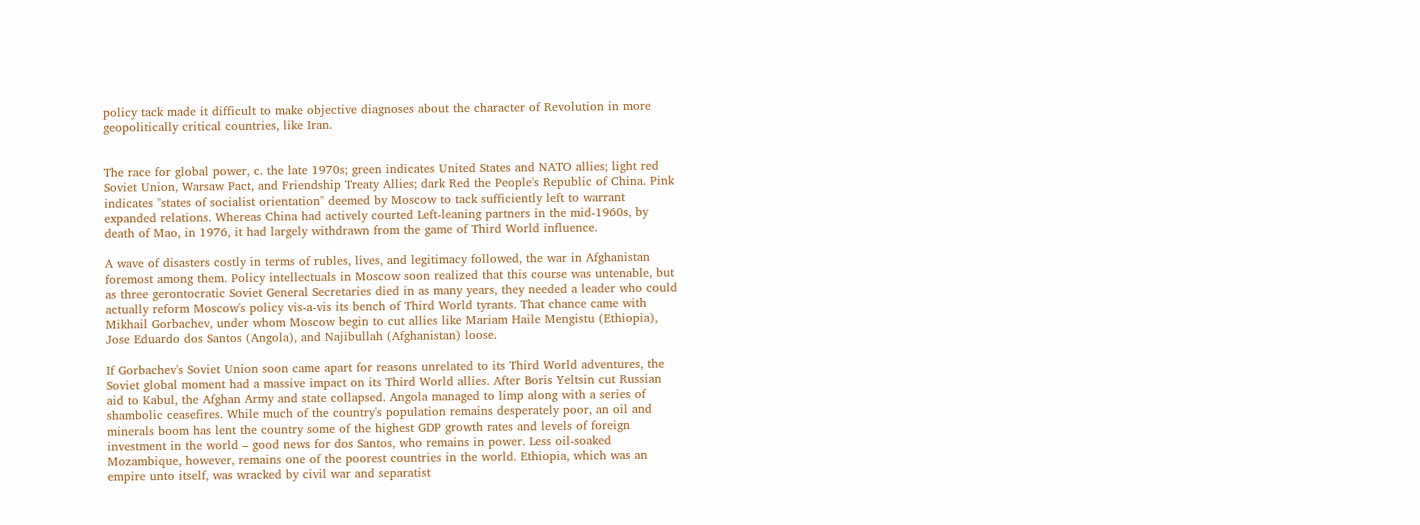policy tack made it difficult to make objective diagnoses about the character of Revolution in more geopolitically critical countries, like Iran.


The race for global power, c. the late 1970s; green indicates United States and NATO allies; light red Soviet Union, Warsaw Pact, and Friendship Treaty Allies; dark Red the People's Republic of China. Pink indicates "states of socialist orientation" deemed by Moscow to tack sufficiently left to warrant expanded relations. Whereas China had actively courted Left-leaning partners in the mid-1960s, by death of Mao, in 1976, it had largely withdrawn from the game of Third World influence.

A wave of disasters costly in terms of rubles, lives, and legitimacy followed, the war in Afghanistan foremost among them. Policy intellectuals in Moscow soon realized that this course was untenable, but as three gerontocratic Soviet General Secretaries died in as many years, they needed a leader who could actually reform Moscow's policy vis-a-vis its bench of Third World tyrants. That chance came with Mikhail Gorbachev, under whom Moscow begin to cut allies like Mariam Haile Mengistu (Ethiopia), Jose Eduardo dos Santos (Angola), and Najibullah (Afghanistan) loose.

If Gorbachev's Soviet Union soon came apart for reasons unrelated to its Third World adventures, the Soviet global moment had a massive impact on its Third World allies. After Boris Yeltsin cut Russian aid to Kabul, the Afghan Army and state collapsed. Angola managed to limp along with a series of shambolic ceasefires. While much of the country's population remains desperately poor, an oil and minerals boom has lent the country some of the highest GDP growth rates and levels of foreign investment in the world – good news for dos Santos, who remains in power. Less oil-soaked Mozambique, however, remains one of the poorest countries in the world. Ethiopia, which was an empire unto itself, was wracked by civil war and separatist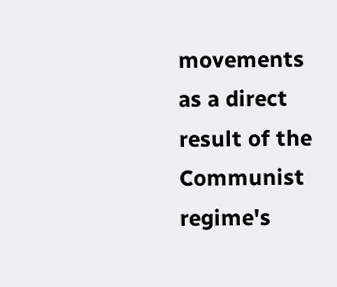movements as a direct result of the Communist regime's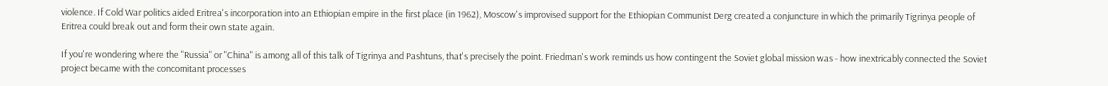violence. If Cold War politics aided Eritrea's incorporation into an Ethiopian empire in the first place (in 1962), Moscow's improvised support for the Ethiopian Communist Derg created a conjuncture in which the primarily Tigrinya people of Eritrea could break out and form their own state again.

If you're wondering where the "Russia" or "China" is among all of this talk of Tigrinya and Pashtuns, that's precisely the point. Friedman's work reminds us how contingent the Soviet global mission was - how inextricably connected the Soviet project became with the concomitant processes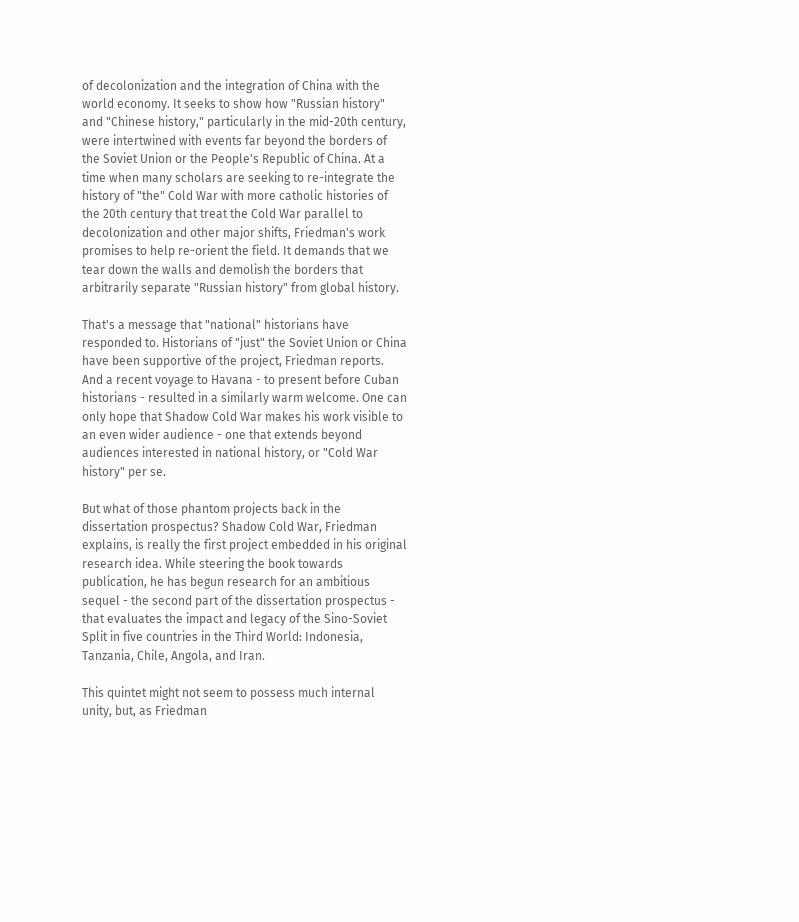of decolonization and the integration of China with the world economy. It seeks to show how "Russian history" and "Chinese history," particularly in the mid-20th century, were intertwined with events far beyond the borders of the Soviet Union or the People's Republic of China. At a time when many scholars are seeking to re-integrate the history of "the" Cold War with more catholic histories of the 20th century that treat the Cold War parallel to decolonization and other major shifts, Friedman's work promises to help re-orient the field. It demands that we tear down the walls and demolish the borders that arbitrarily separate "Russian history" from global history.

That's a message that "national" historians have responded to. Historians of "just" the Soviet Union or China have been supportive of the project, Friedman reports. And a recent voyage to Havana - to present before Cuban historians - resulted in a similarly warm welcome. One can only hope that Shadow Cold War makes his work visible to an even wider audience - one that extends beyond audiences interested in national history, or "Cold War history" per se.

But what of those phantom projects back in the dissertation prospectus? Shadow Cold War, Friedman explains, is really the first project embedded in his original research idea. While steering the book towards publication, he has begun research for an ambitious sequel - the second part of the dissertation prospectus - that evaluates the impact and legacy of the Sino-Soviet Split in five countries in the Third World: Indonesia, Tanzania, Chile, Angola, and Iran.

This quintet might not seem to possess much internal unity, but, as Friedman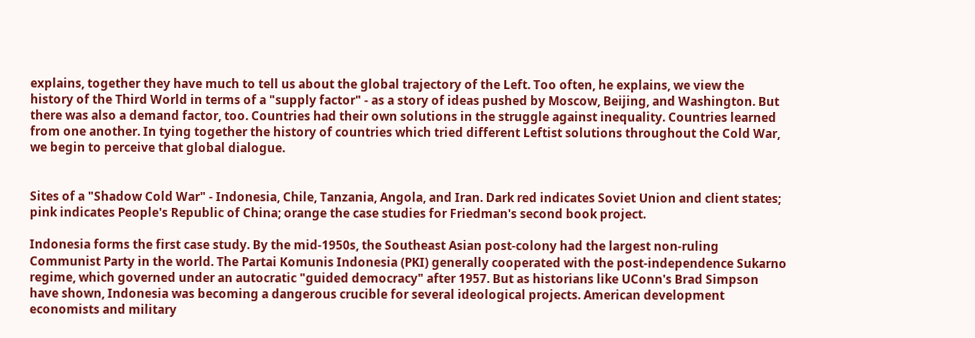explains, together they have much to tell us about the global trajectory of the Left. Too often, he explains, we view the history of the Third World in terms of a "supply factor" - as a story of ideas pushed by Moscow, Beijing, and Washington. But there was also a demand factor, too. Countries had their own solutions in the struggle against inequality. Countries learned from one another. In tying together the history of countries which tried different Leftist solutions throughout the Cold War, we begin to perceive that global dialogue.


Sites of a "Shadow Cold War" - Indonesia, Chile, Tanzania, Angola, and Iran. Dark red indicates Soviet Union and client states; pink indicates People's Republic of China; orange the case studies for Friedman's second book project.

Indonesia forms the first case study. By the mid-1950s, the Southeast Asian post-colony had the largest non-ruling Communist Party in the world. The Partai Komunis Indonesia (PKI) generally cooperated with the post-independence Sukarno regime, which governed under an autocratic "guided democracy" after 1957. But as historians like UConn's Brad Simpson have shown, Indonesia was becoming a dangerous crucible for several ideological projects. American development economists and military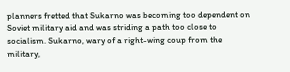planners fretted that Sukarno was becoming too dependent on Soviet military aid and was striding a path too close to socialism. Sukarno, wary of a right-wing coup from the military,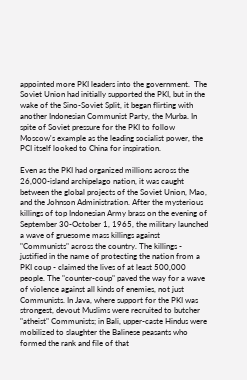appointed more PKI leaders into the government.  The Soviet Union had initially supported the PKI, but in the wake of the Sino-Soviet Split, it began flirting with another Indonesian Communist Party, the Murba. In spite of Soviet pressure for the PKI to follow Moscow's example as the leading socialist power, the PCI itself looked to China for inspiration.

Even as the PKI had organized millions across the 26,000-island archipelago nation, it was caught between the global projects of the Soviet Union, Mao, and the Johnson Administration. After the mysterious killings of top Indonesian Army brass on the evening of September 30-October 1, 1965, the military launched a wave of gruesome mass killings against "Communists" across the country. The killings - justified in the name of protecting the nation from a PKI coup - claimed the lives of at least 500,000 people. The "counter-coup" paved the way for a wave of violence against all kinds of enemies, not just Communists. In Java, where support for the PKI was strongest, devout Muslims were recruited to butcher "atheist" Communists; in Bali, upper-caste Hindus were mobilized to slaughter the Balinese peasants who formed the rank and file of that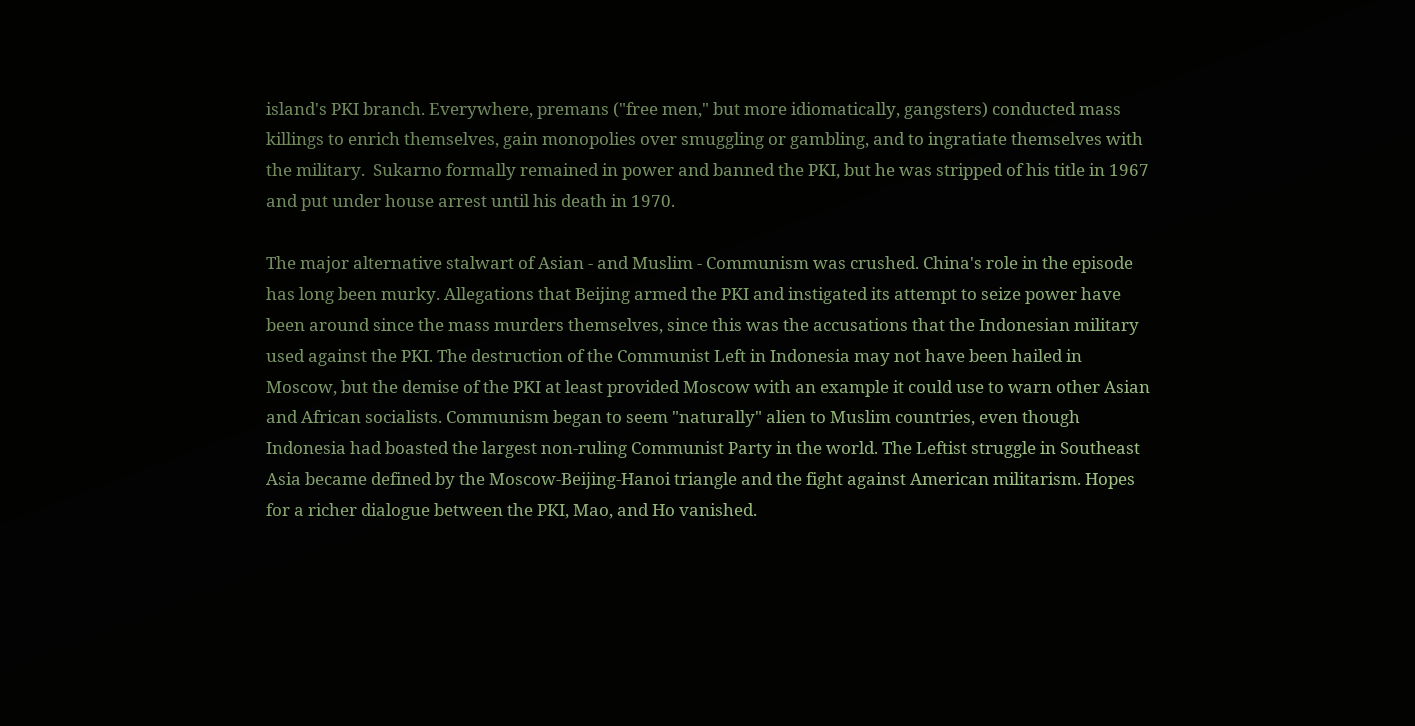island's PKI branch. Everywhere, premans ("free men," but more idiomatically, gangsters) conducted mass killings to enrich themselves, gain monopolies over smuggling or gambling, and to ingratiate themselves with the military.  Sukarno formally remained in power and banned the PKI, but he was stripped of his title in 1967 and put under house arrest until his death in 1970.

The major alternative stalwart of Asian - and Muslim - Communism was crushed. China's role in the episode has long been murky. Allegations that Beijing armed the PKI and instigated its attempt to seize power have been around since the mass murders themselves, since this was the accusations that the Indonesian military used against the PKI. The destruction of the Communist Left in Indonesia may not have been hailed in Moscow, but the demise of the PKI at least provided Moscow with an example it could use to warn other Asian and African socialists. Communism began to seem "naturally" alien to Muslim countries, even though Indonesia had boasted the largest non-ruling Communist Party in the world. The Leftist struggle in Southeast Asia became defined by the Moscow-Beijing-Hanoi triangle and the fight against American militarism. Hopes for a richer dialogue between the PKI, Mao, and Ho vanished.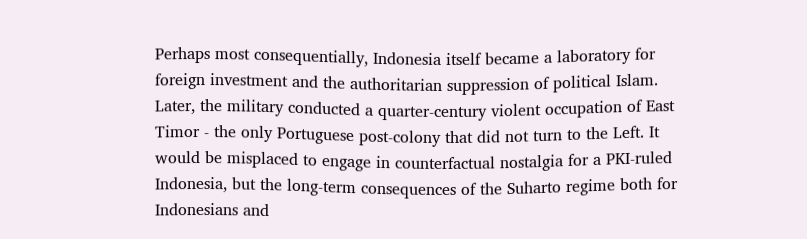Perhaps most consequentially, Indonesia itself became a laboratory for foreign investment and the authoritarian suppression of political Islam. Later, the military conducted a quarter-century violent occupation of East Timor - the only Portuguese post-colony that did not turn to the Left. It would be misplaced to engage in counterfactual nostalgia for a PKI-ruled Indonesia, but the long-term consequences of the Suharto regime both for Indonesians and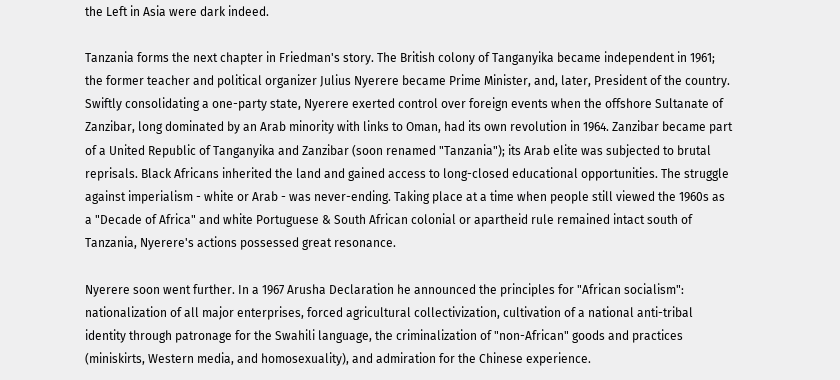the Left in Asia were dark indeed.

Tanzania forms the next chapter in Friedman's story. The British colony of Tanganyika became independent in 1961; the former teacher and political organizer Julius Nyerere became Prime Minister, and, later, President of the country. Swiftly consolidating a one-party state, Nyerere exerted control over foreign events when the offshore Sultanate of Zanzibar, long dominated by an Arab minority with links to Oman, had its own revolution in 1964. Zanzibar became part of a United Republic of Tanganyika and Zanzibar (soon renamed "Tanzania"); its Arab elite was subjected to brutal reprisals. Black Africans inherited the land and gained access to long-closed educational opportunities. The struggle against imperialism - white or Arab - was never-ending. Taking place at a time when people still viewed the 1960s as a "Decade of Africa" and white Portuguese & South African colonial or apartheid rule remained intact south of Tanzania, Nyerere's actions possessed great resonance.

Nyerere soon went further. In a 1967 Arusha Declaration he announced the principles for "African socialism": nationalization of all major enterprises, forced agricultural collectivization, cultivation of a national anti-tribal identity through patronage for the Swahili language, the criminalization of "non-African" goods and practices (miniskirts, Western media, and homosexuality), and admiration for the Chinese experience.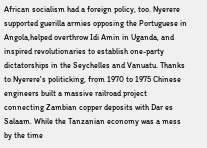African socialism had a foreign policy, too. Nyerere supported guerilla armies opposing the Portuguese in Angola,helped overthrow Idi Amin in Uganda, and inspired revolutionaries to establish one-party dictatorships in the Seychelles and Vanuatu. Thanks to Nyerere's politicking, from 1970 to 1975 Chinese engineers built a massive railroad project connecting Zambian copper deposits with Dar es Salaam. While the Tanzanian economy was a mess by the time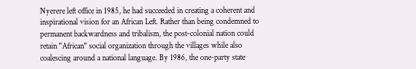Nyerere left office in 1985, he had succeeded in creating a coherent and inspirational vision for an African Left. Rather than being condemned to permanent backwardness and tribalism, the post-colonial nation could retain "African" social organization through the villages while also coalescing around a national language. By 1986, the one-party state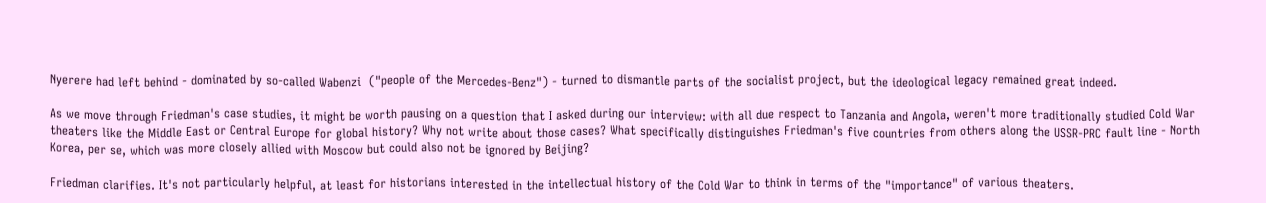Nyerere had left behind - dominated by so-called Wabenzi  ("people of the Mercedes-Benz") - turned to dismantle parts of the socialist project, but the ideological legacy remained great indeed.

As we move through Friedman's case studies, it might be worth pausing on a question that I asked during our interview: with all due respect to Tanzania and Angola, weren't more traditionally studied Cold War theaters like the Middle East or Central Europe for global history? Why not write about those cases? What specifically distinguishes Friedman's five countries from others along the USSR-PRC fault line - North Korea, per se, which was more closely allied with Moscow but could also not be ignored by Beijing?

Friedman clarifies. It's not particularly helpful, at least for historians interested in the intellectual history of the Cold War to think in terms of the "importance" of various theaters.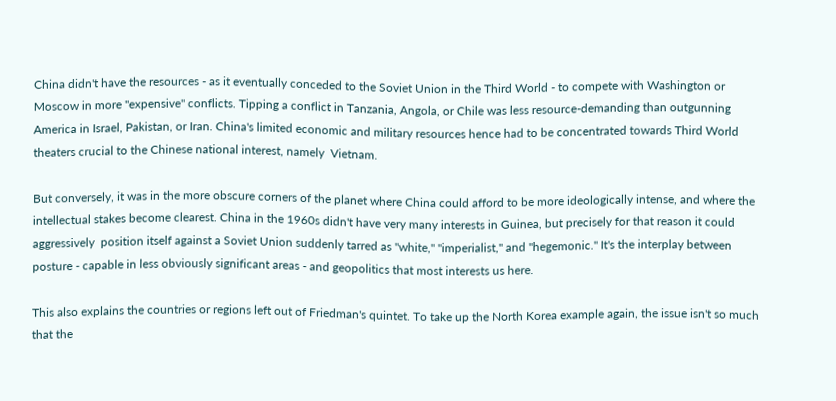China didn't have the resources - as it eventually conceded to the Soviet Union in the Third World - to compete with Washington or Moscow in more "expensive" conflicts. Tipping a conflict in Tanzania, Angola, or Chile was less resource-demanding than outgunning America in Israel, Pakistan, or Iran. China's limited economic and military resources hence had to be concentrated towards Third World theaters crucial to the Chinese national interest, namely  Vietnam.

But conversely, it was in the more obscure corners of the planet where China could afford to be more ideologically intense, and where the intellectual stakes become clearest. China in the 1960s didn't have very many interests in Guinea, but precisely for that reason it could aggressively  position itself against a Soviet Union suddenly tarred as "white," "imperialist," and "hegemonic." It's the interplay between posture - capable in less obviously significant areas - and geopolitics that most interests us here.

This also explains the countries or regions left out of Friedman's quintet. To take up the North Korea example again, the issue isn't so much that the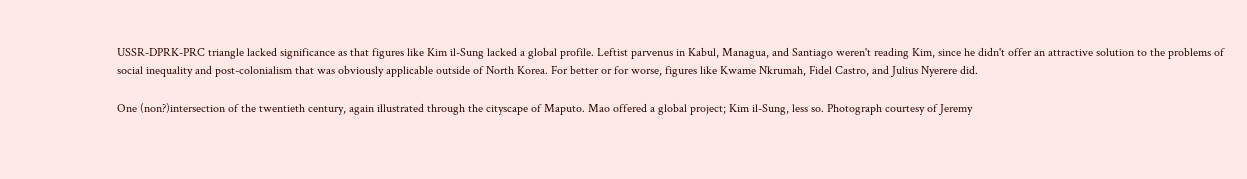USSR-DPRK-PRC triangle lacked significance as that figures like Kim il-Sung lacked a global profile. Leftist parvenus in Kabul, Managua, and Santiago weren't reading Kim, since he didn't offer an attractive solution to the problems of social inequality and post-colonialism that was obviously applicable outside of North Korea. For better or for worse, figures like Kwame Nkrumah, Fidel Castro, and Julius Nyerere did.

One (non?)intersection of the twentieth century, again illustrated through the cityscape of Maputo. Mao offered a global project; Kim il-Sung, less so. Photograph courtesy of Jeremy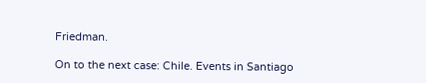Friedman.

On to the next case: Chile. Events in Santiago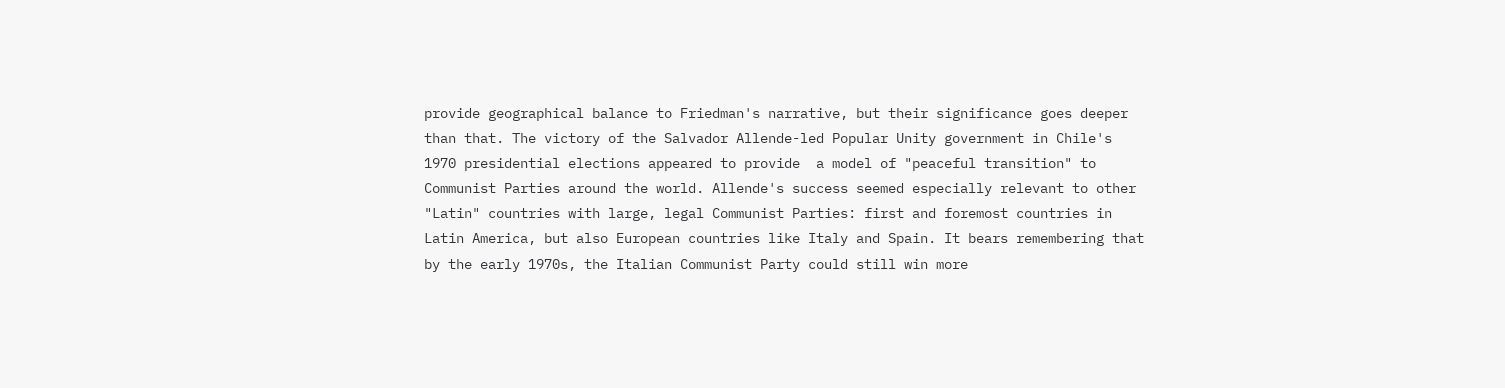provide geographical balance to Friedman's narrative, but their significance goes deeper than that. The victory of the Salvador Allende-led Popular Unity government in Chile's 1970 presidential elections appeared to provide  a model of "peaceful transition" to Communist Parties around the world. Allende's success seemed especially relevant to other "Latin" countries with large, legal Communist Parties: first and foremost countries in Latin America, but also European countries like Italy and Spain. It bears remembering that by the early 1970s, the Italian Communist Party could still win more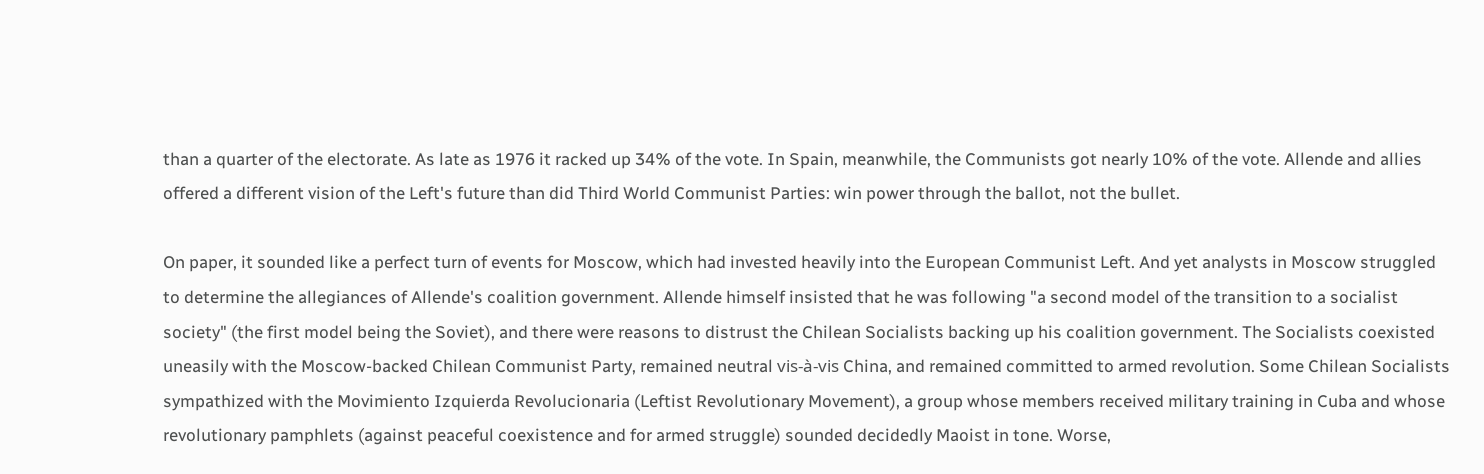than a quarter of the electorate. As late as 1976 it racked up 34% of the vote. In Spain, meanwhile, the Communists got nearly 10% of the vote. Allende and allies offered a different vision of the Left's future than did Third World Communist Parties: win power through the ballot, not the bullet.

On paper, it sounded like a perfect turn of events for Moscow, which had invested heavily into the European Communist Left. And yet analysts in Moscow struggled to determine the allegiances of Allende's coalition government. Allende himself insisted that he was following "a second model of the transition to a socialist society" (the first model being the Soviet), and there were reasons to distrust the Chilean Socialists backing up his coalition government. The Socialists coexisted uneasily with the Moscow-backed Chilean Communist Party, remained neutral vis-à-vis China, and remained committed to armed revolution. Some Chilean Socialists sympathized with the Movimiento Izquierda Revolucionaria (Leftist Revolutionary Movement), a group whose members received military training in Cuba and whose revolutionary pamphlets (against peaceful coexistence and for armed struggle) sounded decidedly Maoist in tone. Worse,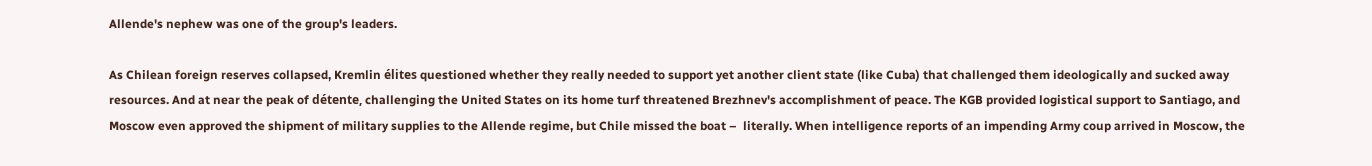Allende's nephew was one of the group's leaders.

As Chilean foreign reserves collapsed, Kremlin élites questioned whether they really needed to support yet another client state (like Cuba) that challenged them ideologically and sucked away resources. And at near the peak of détente, challenging the United States on its home turf threatened Brezhnev's accomplishment of peace. The KGB provided logistical support to Santiago, and Moscow even approved the shipment of military supplies to the Allende regime, but Chile missed the boat –  literally. When intelligence reports of an impending Army coup arrived in Moscow, the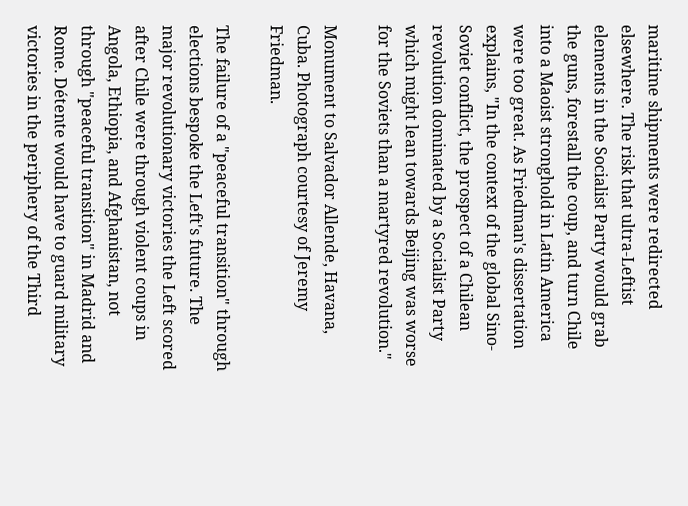maritime shipments were redirected elsewhere. The risk that ultra-Leftist elements in the Socialist Party would grab the guns, forestall the coup, and turn Chile into a Maoist stronghold in Latin America were too great. As Friedman's dissertation explains, "In the context of the global Sino-Soviet conflict, the prospect of a Chilean revolution dominated by a Socialist Party which might lean towards Beijing was worse for the Soviets than a martyred revolution."

Monument to Salvador Allende, Havana, Cuba. Photograph courtesy of Jeremy Friedman.

The failure of a "peaceful transition" through elections bespoke the Left's future. The major revolutionary victories the Left scored after Chile were through violent coups in Angola, Ethiopia, and Afghanistan, not through "peaceful transition" in Madrid and Rome. Détente would have to guard military victories in the periphery of the Third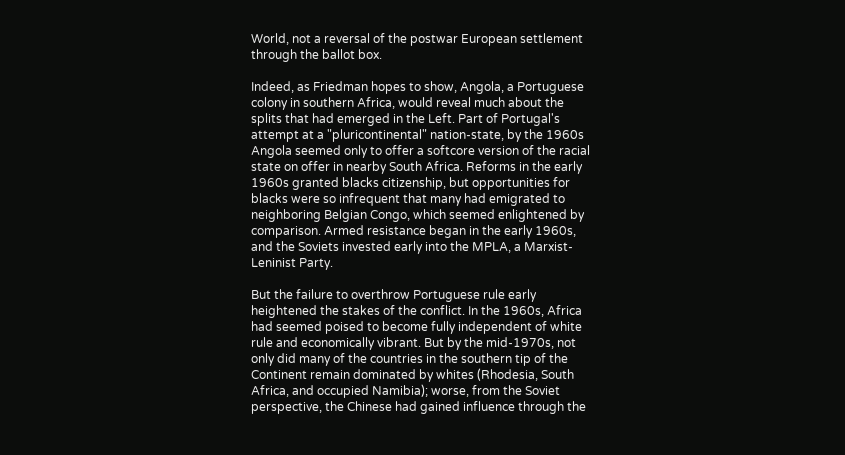World, not a reversal of the postwar European settlement through the ballot box.

Indeed, as Friedman hopes to show, Angola, a Portuguese colony in southern Africa, would reveal much about the splits that had emerged in the Left. Part of Portugal's attempt at a "pluricontinental" nation-state, by the 1960s Angola seemed only to offer a softcore version of the racial state on offer in nearby South Africa. Reforms in the early 1960s granted blacks citizenship, but opportunities for blacks were so infrequent that many had emigrated to neighboring Belgian Congo, which seemed enlightened by comparison. Armed resistance began in the early 1960s, and the Soviets invested early into the MPLA, a Marxist-Leninist Party.

But the failure to overthrow Portuguese rule early heightened the stakes of the conflict. In the 1960s, Africa had seemed poised to become fully independent of white rule and economically vibrant. But by the mid-1970s, not only did many of the countries in the southern tip of the Continent remain dominated by whites (Rhodesia, South Africa, and occupied Namibia); worse, from the Soviet perspective, the Chinese had gained influence through the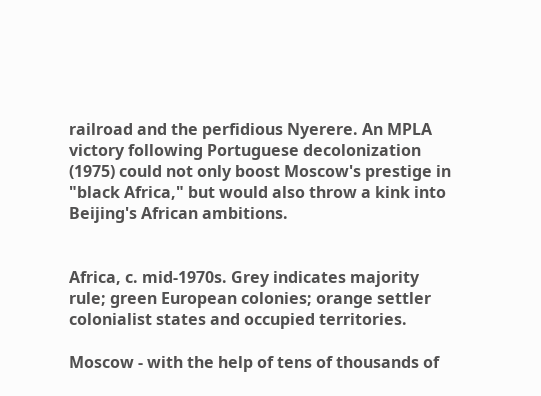railroad and the perfidious Nyerere. An MPLA victory following Portuguese decolonization (1975) could not only boost Moscow's prestige in "black Africa," but would also throw a kink into Beijing's African ambitions.


Africa, c. mid-1970s. Grey indicates majority rule; green European colonies; orange settler colonialist states and occupied territories.

Moscow - with the help of tens of thousands of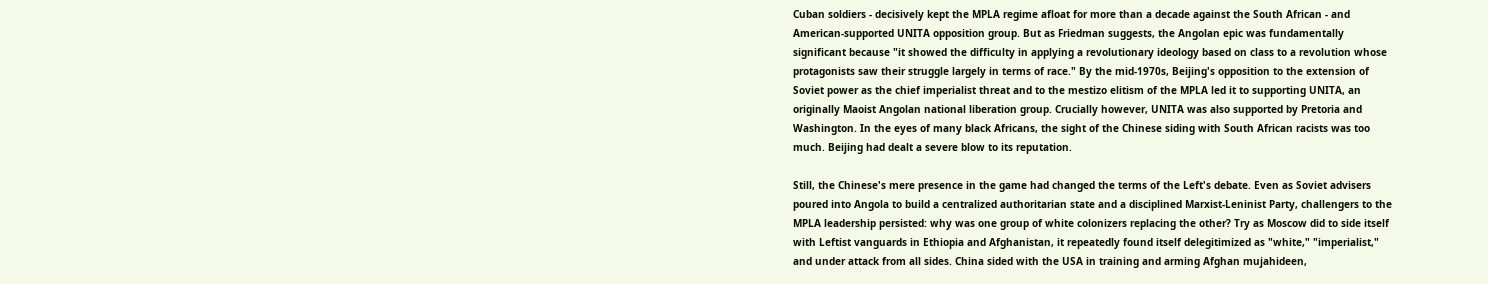Cuban soldiers - decisively kept the MPLA regime afloat for more than a decade against the South African - and American-supported UNITA opposition group. But as Friedman suggests, the Angolan epic was fundamentally significant because "it showed the difficulty in applying a revolutionary ideology based on class to a revolution whose protagonists saw their struggle largely in terms of race." By the mid-1970s, Beijing's opposition to the extension of Soviet power as the chief imperialist threat and to the mestizo elitism of the MPLA led it to supporting UNITA, an originally Maoist Angolan national liberation group. Crucially however, UNITA was also supported by Pretoria and Washington. In the eyes of many black Africans, the sight of the Chinese siding with South African racists was too much. Beijing had dealt a severe blow to its reputation.

Still, the Chinese's mere presence in the game had changed the terms of the Left's debate. Even as Soviet advisers poured into Angola to build a centralized authoritarian state and a disciplined Marxist-Leninist Party, challengers to the MPLA leadership persisted: why was one group of white colonizers replacing the other? Try as Moscow did to side itself with Leftist vanguards in Ethiopia and Afghanistan, it repeatedly found itself delegitimized as "white," "imperialist," and under attack from all sides. China sided with the USA in training and arming Afghan mujahideen,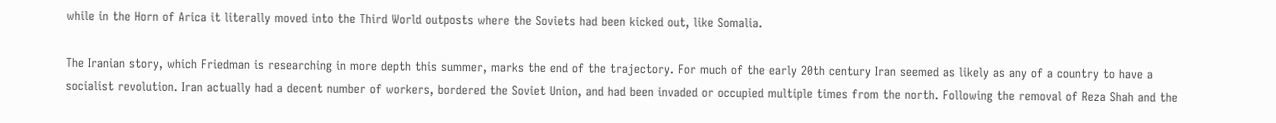while in the Horn of Arica it literally moved into the Third World outposts where the Soviets had been kicked out, like Somalia.

The Iranian story, which Friedman is researching in more depth this summer, marks the end of the trajectory. For much of the early 20th century Iran seemed as likely as any of a country to have a socialist revolution. Iran actually had a decent number of workers, bordered the Soviet Union, and had been invaded or occupied multiple times from the north. Following the removal of Reza Shah and the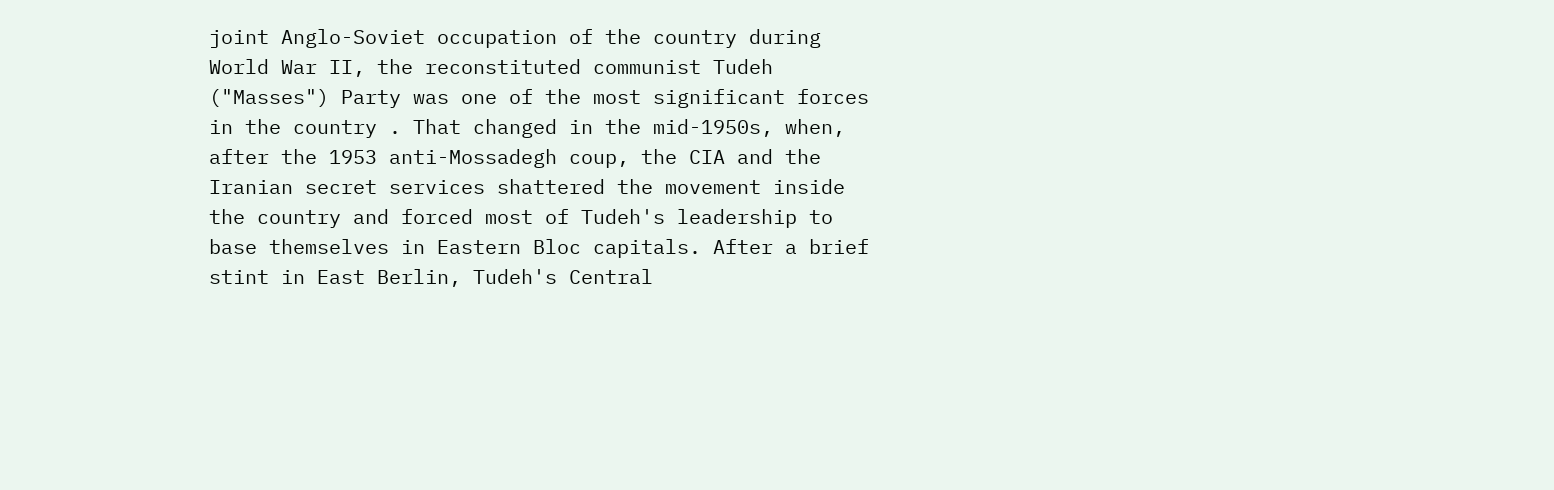joint Anglo-Soviet occupation of the country during World War II, the reconstituted communist Tudeh ("Masses") Party was one of the most significant forces in the country . That changed in the mid-1950s, when, after the 1953 anti-Mossadegh coup, the CIA and the Iranian secret services shattered the movement inside the country and forced most of Tudeh's leadership to base themselves in Eastern Bloc capitals. After a brief stint in East Berlin, Tudeh's Central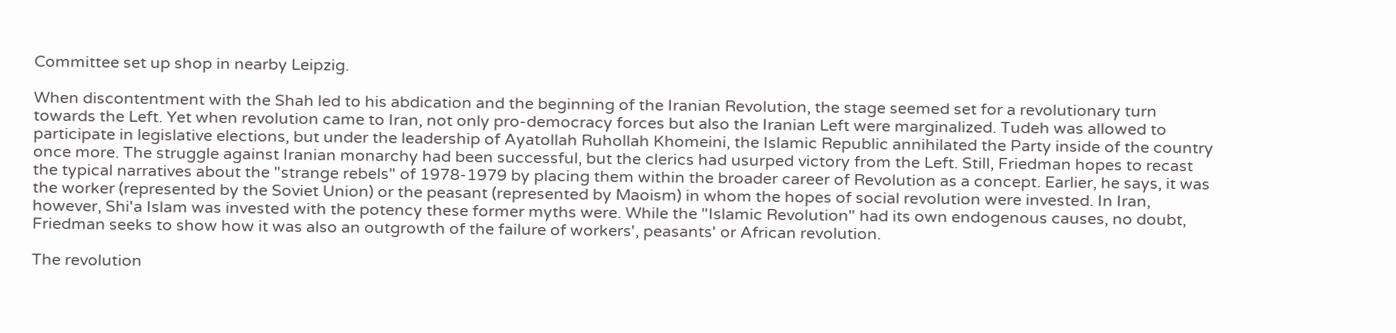Committee set up shop in nearby Leipzig.

When discontentment with the Shah led to his abdication and the beginning of the Iranian Revolution, the stage seemed set for a revolutionary turn towards the Left. Yet when revolution came to Iran, not only pro-democracy forces but also the Iranian Left were marginalized. Tudeh was allowed to participate in legislative elections, but under the leadership of Ayatollah Ruhollah Khomeini, the Islamic Republic annihilated the Party inside of the country once more. The struggle against Iranian monarchy had been successful, but the clerics had usurped victory from the Left. Still, Friedman hopes to recast the typical narratives about the "strange rebels" of 1978-1979 by placing them within the broader career of Revolution as a concept. Earlier, he says, it was the worker (represented by the Soviet Union) or the peasant (represented by Maoism) in whom the hopes of social revolution were invested. In Iran, however, Shi'a Islam was invested with the potency these former myths were. While the "Islamic Revolution" had its own endogenous causes, no doubt, Friedman seeks to show how it was also an outgrowth of the failure of workers', peasants' or African revolution.

The revolution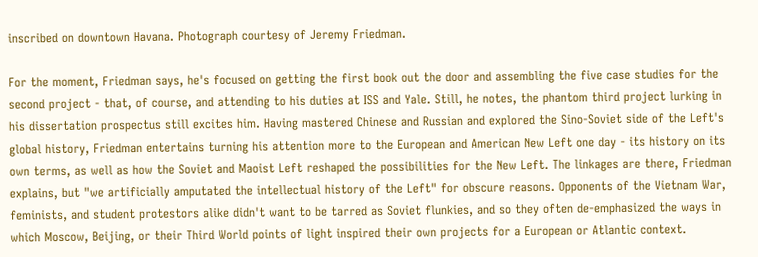inscribed on downtown Havana. Photograph courtesy of Jeremy Friedman.

For the moment, Friedman says, he's focused on getting the first book out the door and assembling the five case studies for the second project - that, of course, and attending to his duties at ISS and Yale. Still, he notes, the phantom third project lurking in his dissertation prospectus still excites him. Having mastered Chinese and Russian and explored the Sino-Soviet side of the Left's global history, Friedman entertains turning his attention more to the European and American New Left one day - its history on its own terms, as well as how the Soviet and Maoist Left reshaped the possibilities for the New Left. The linkages are there, Friedman explains, but "we artificially amputated the intellectual history of the Left" for obscure reasons. Opponents of the Vietnam War, feminists, and student protestors alike didn't want to be tarred as Soviet flunkies, and so they often de-emphasized the ways in which Moscow, Beijing, or their Third World points of light inspired their own projects for a European or Atlantic context.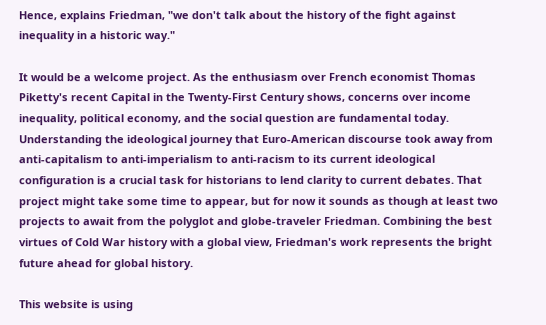Hence, explains Friedman, "we don't talk about the history of the fight against inequality in a historic way."

It would be a welcome project. As the enthusiasm over French economist Thomas Piketty's recent Capital in the Twenty-First Century shows, concerns over income inequality, political economy, and the social question are fundamental today. Understanding the ideological journey that Euro-American discourse took away from anti-capitalism to anti-imperialism to anti-racism to its current ideological configuration is a crucial task for historians to lend clarity to current debates. That project might take some time to appear, but for now it sounds as though at least two projects to await from the polyglot and globe-traveler Friedman. Combining the best virtues of Cold War history with a global view, Friedman's work represents the bright future ahead for global history.

This website is using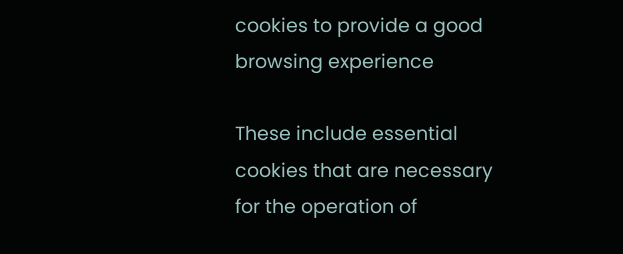cookies to provide a good browsing experience

These include essential cookies that are necessary for the operation of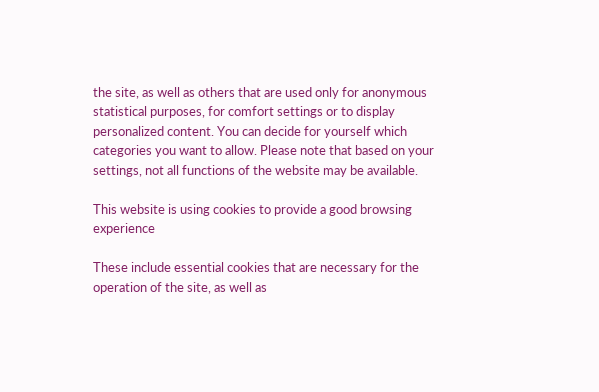the site, as well as others that are used only for anonymous statistical purposes, for comfort settings or to display personalized content. You can decide for yourself which categories you want to allow. Please note that based on your settings, not all functions of the website may be available.

This website is using cookies to provide a good browsing experience

These include essential cookies that are necessary for the operation of the site, as well as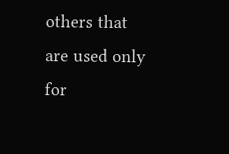others that are used only for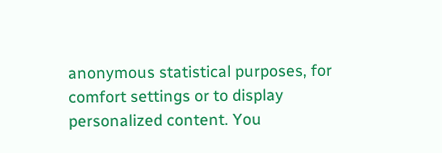anonymous statistical purposes, for comfort settings or to display personalized content. You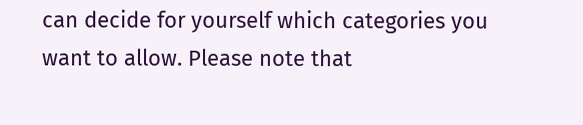can decide for yourself which categories you want to allow. Please note that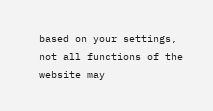based on your settings, not all functions of the website may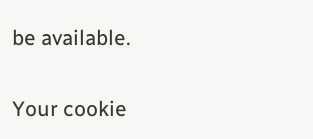be available.

Your cookie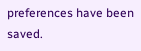preferences have been saved.